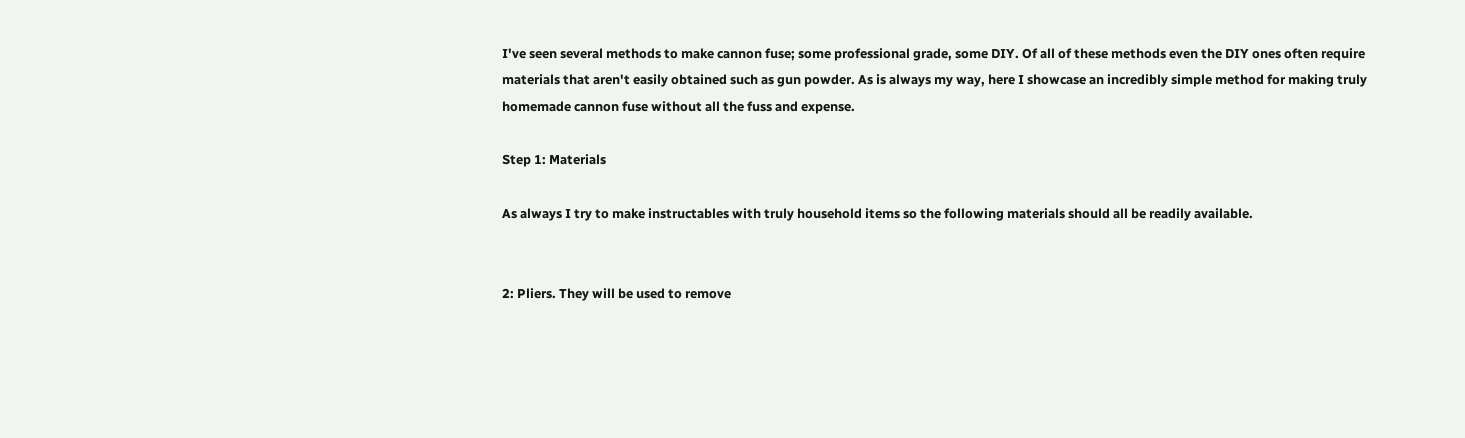I've seen several methods to make cannon fuse; some professional grade, some DIY. Of all of these methods even the DIY ones often require materials that aren't easily obtained such as gun powder. As is always my way, here I showcase an incredibly simple method for making truly homemade cannon fuse without all the fuss and expense.

Step 1: Materials

As always I try to make instructables with truly household items so the following materials should all be readily available.


2: Pliers. They will be used to remove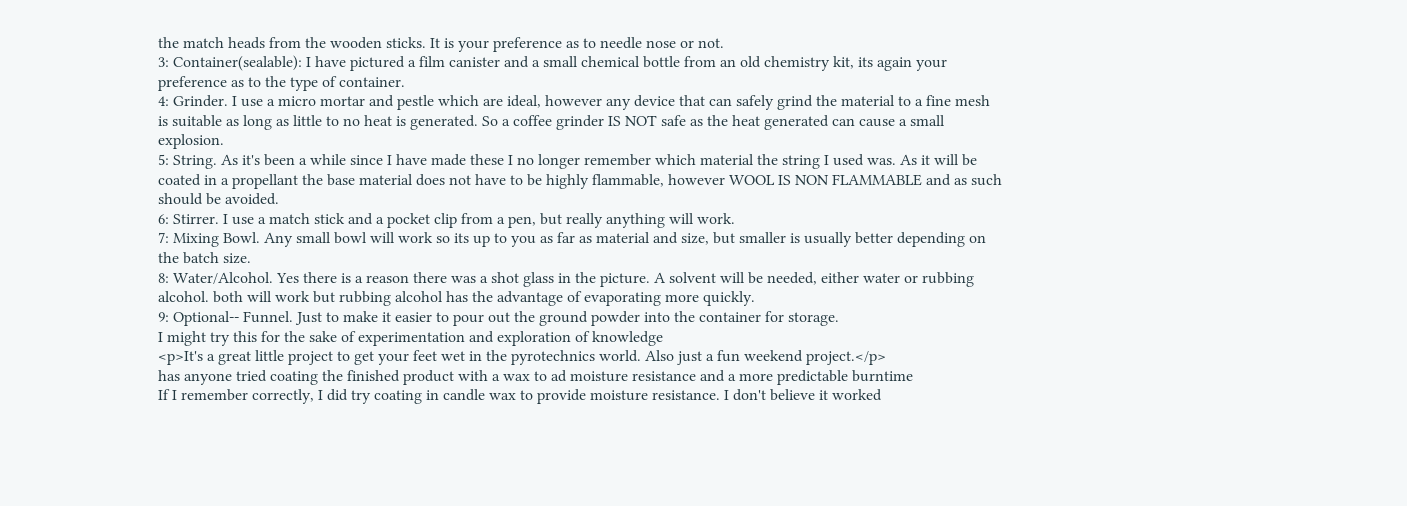the match heads from the wooden sticks. It is your preference as to needle nose or not.
3: Container(sealable): I have pictured a film canister and a small chemical bottle from an old chemistry kit, its again your preference as to the type of container.
4: Grinder. I use a micro mortar and pestle which are ideal, however any device that can safely grind the material to a fine mesh is suitable as long as little to no heat is generated. So a coffee grinder IS NOT safe as the heat generated can cause a small explosion.
5: String. As it's been a while since I have made these I no longer remember which material the string I used was. As it will be coated in a propellant the base material does not have to be highly flammable, however WOOL IS NON FLAMMABLE and as such should be avoided.
6: Stirrer. I use a match stick and a pocket clip from a pen, but really anything will work.
7: Mixing Bowl. Any small bowl will work so its up to you as far as material and size, but smaller is usually better depending on the batch size.
8: Water/Alcohol. Yes there is a reason there was a shot glass in the picture. A solvent will be needed, either water or rubbing alcohol. both will work but rubbing alcohol has the advantage of evaporating more quickly.
9: Optional-- Funnel. Just to make it easier to pour out the ground powder into the container for storage.
I might try this for the sake of experimentation and exploration of knowledge
<p>It's a great little project to get your feet wet in the pyrotechnics world. Also just a fun weekend project.</p>
has anyone tried coating the finished product with a wax to ad moisture resistance and a more predictable burntime
If I remember correctly, I did try coating in candle wax to provide moisture resistance. I don't believe it worked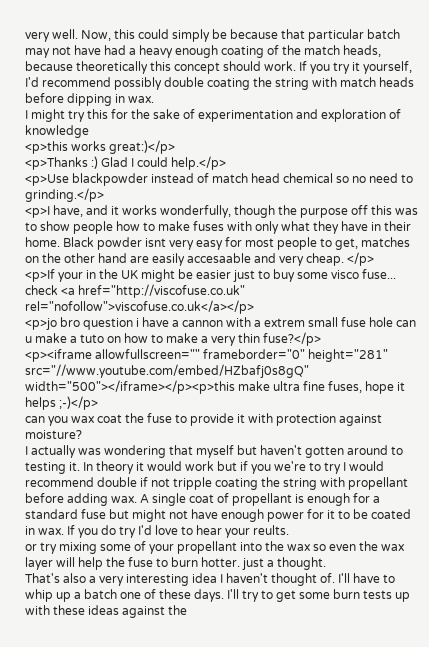very well. Now, this could simply be because that particular batch may not have had a heavy enough coating of the match heads, because theoretically this concept should work. If you try it yourself, I'd recommend possibly double coating the string with match heads before dipping in wax.
I might try this for the sake of experimentation and exploration of knowledge
<p>this works great:)</p>
<p>Thanks :) Glad I could help.</p>
<p>Use blackpowder instead of match head chemical so no need to grinding.</p>
<p>I have, and it works wonderfully, though the purpose off this was to show people how to make fuses with only what they have in their home. Black powder isnt very easy for most people to get, matches on the other hand are easily accesaable and very cheap. </p>
<p>If your in the UK might be easier just to buy some visco fuse... check <a href="http://viscofuse.co.uk" rel="nofollow">viscofuse.co.uk</a></p>
<p>jo bro question i have a cannon with a extrem small fuse hole can u make a tuto on how to make a very thin fuse?</p>
<p><iframe allowfullscreen="" frameborder="0" height="281" src="//www.youtube.com/embed/HZbafj0s8gQ" width="500"></iframe></p><p>this make ultra fine fuses, hope it helps ;-)</p>
can you wax coat the fuse to provide it with protection against moisture?
I actually was wondering that myself but haven't gotten around to testing it. In theory it would work but if you we're to try I would recommend double if not tripple coating the string with propellant before adding wax. A single coat of propellant is enough for a standard fuse but might not have enough power for it to be coated in wax. If you do try I'd love to hear your reults.
or try mixing some of your propellant into the wax so even the wax layer will help the fuse to burn hotter. just a thought.
That's also a very interesting idea I haven't thought of. I'll have to whip up a batch one of these days. I'll try to get some burn tests up with these ideas against the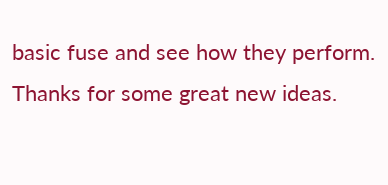basic fuse and see how they perform. Thanks for some great new ideas.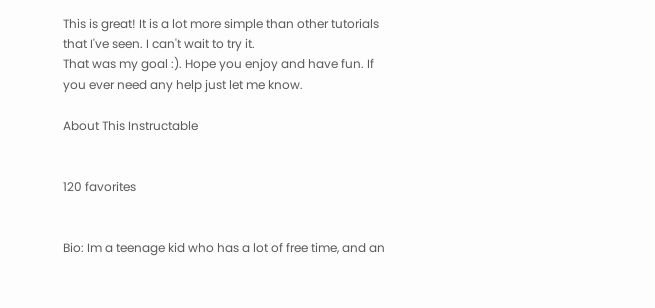This is great! It is a lot more simple than other tutorials that I've seen. I can't wait to try it.
That was my goal :). Hope you enjoy and have fun. If you ever need any help just let me know.

About This Instructable


120 favorites


Bio: Im a teenage kid who has a lot of free time, and an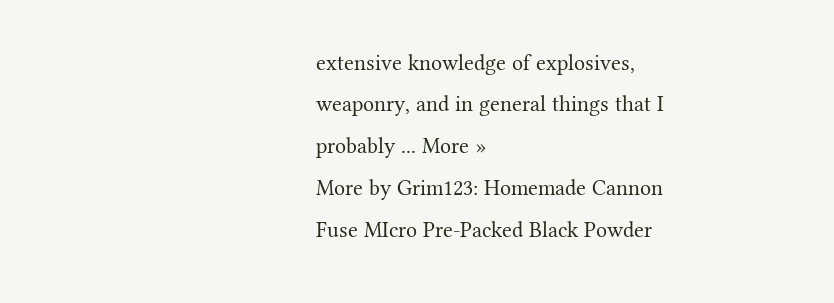extensive knowledge of explosives, weaponry, and in general things that I probably ... More »
More by Grim123: Homemade Cannon Fuse MIcro Pre-Packed Black Powder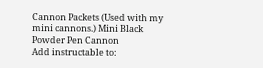Cannon Packets (Used with my mini cannons.) Mini Black Powder Pen Cannon
Add instructable to: